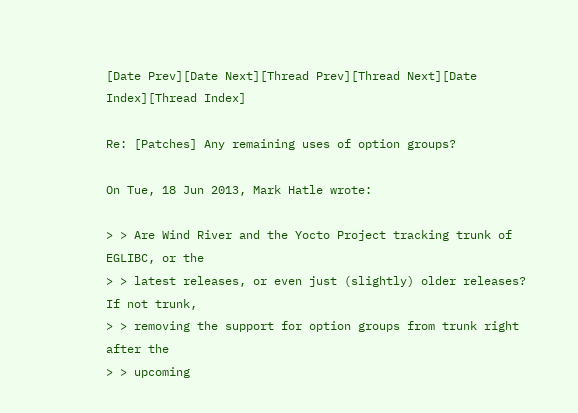[Date Prev][Date Next][Thread Prev][Thread Next][Date Index][Thread Index]

Re: [Patches] Any remaining uses of option groups?

On Tue, 18 Jun 2013, Mark Hatle wrote:

> > Are Wind River and the Yocto Project tracking trunk of EGLIBC, or the
> > latest releases, or even just (slightly) older releases?  If not trunk,
> > removing the support for option groups from trunk right after the
> > upcoming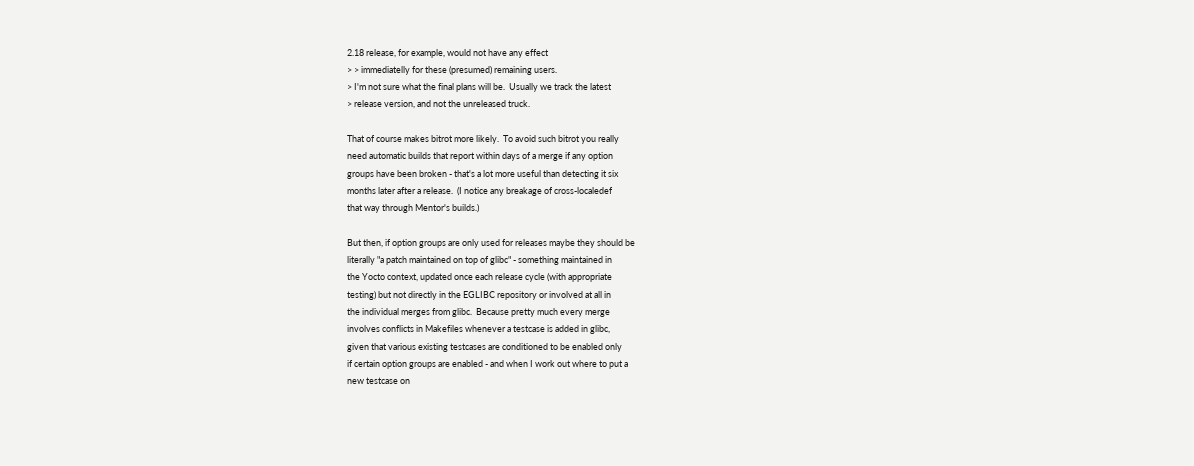2.18 release, for example, would not have any effect
> > immediatelly for these (presumed) remaining users.
> I'm not sure what the final plans will be.  Usually we track the latest
> release version, and not the unreleased truck.

That of course makes bitrot more likely.  To avoid such bitrot you really
need automatic builds that report within days of a merge if any option
groups have been broken - that's a lot more useful than detecting it six
months later after a release.  (I notice any breakage of cross-localedef
that way through Mentor's builds.)

But then, if option groups are only used for releases maybe they should be
literally "a patch maintained on top of glibc" - something maintained in
the Yocto context, updated once each release cycle (with appropriate
testing) but not directly in the EGLIBC repository or involved at all in
the individual merges from glibc.  Because pretty much every merge
involves conflicts in Makefiles whenever a testcase is added in glibc,
given that various existing testcases are conditioned to be enabled only
if certain option groups are enabled - and when I work out where to put a
new testcase on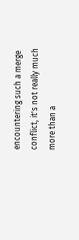encountering such a merge conflict, it's not really much
more than a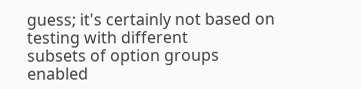guess; it's certainly not based on testing with different
subsets of option groups enabled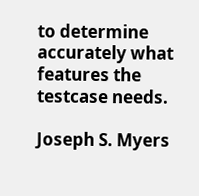to determine accurately what features the
testcase needs.

Joseph S. Myers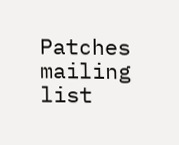Patches mailing list